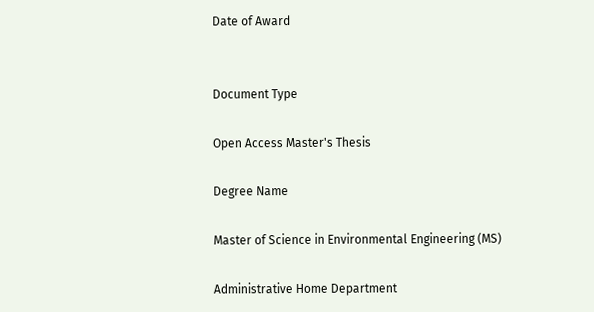Date of Award


Document Type

Open Access Master's Thesis

Degree Name

Master of Science in Environmental Engineering (MS)

Administrative Home Department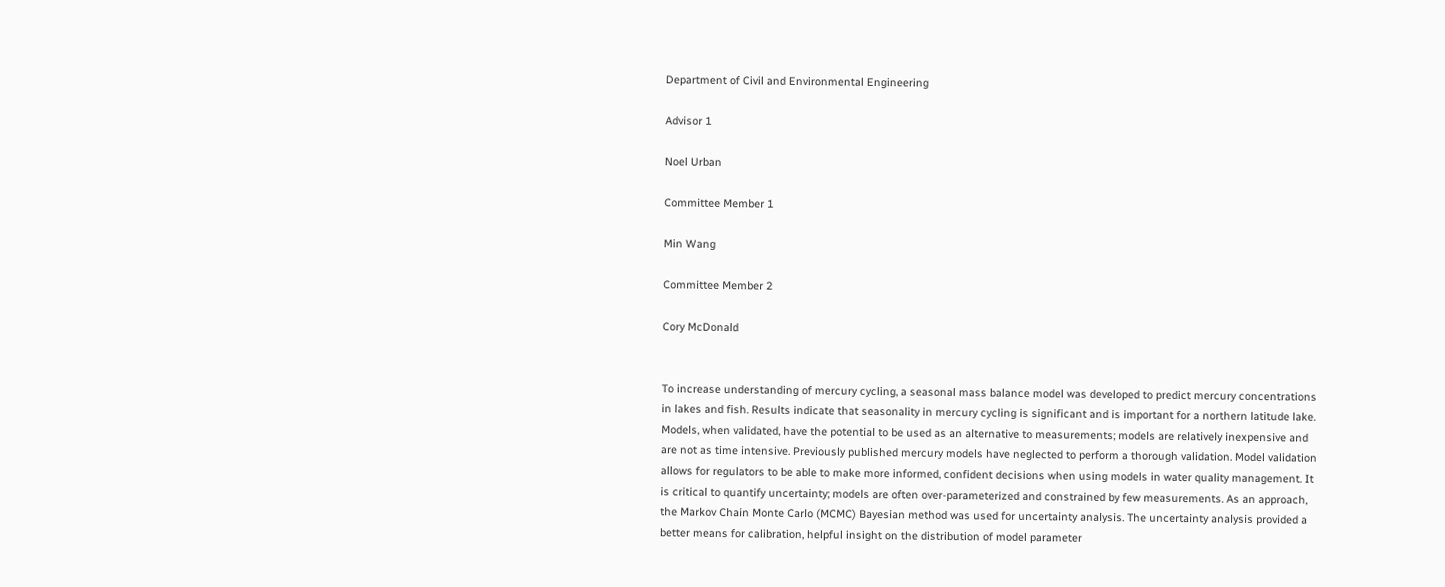Department of Civil and Environmental Engineering

Advisor 1

Noel Urban

Committee Member 1

Min Wang

Committee Member 2

Cory McDonald


To increase understanding of mercury cycling, a seasonal mass balance model was developed to predict mercury concentrations in lakes and fish. Results indicate that seasonality in mercury cycling is significant and is important for a northern latitude lake. Models, when validated, have the potential to be used as an alternative to measurements; models are relatively inexpensive and are not as time intensive. Previously published mercury models have neglected to perform a thorough validation. Model validation allows for regulators to be able to make more informed, confident decisions when using models in water quality management. It is critical to quantify uncertainty; models are often over-parameterized and constrained by few measurements. As an approach, the Markov Chain Monte Carlo (MCMC) Bayesian method was used for uncertainty analysis. The uncertainty analysis provided a better means for calibration, helpful insight on the distribution of model parameter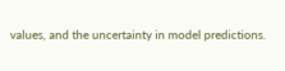values, and the uncertainty in model predictions.